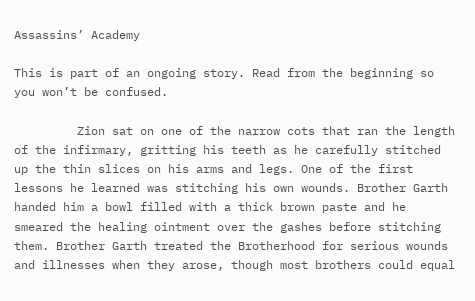Assassins’ Academy

This is part of an ongoing story. Read from the beginning so you won’t be confused.

         Zion sat on one of the narrow cots that ran the length of the infirmary, gritting his teeth as he carefully stitched up the thin slices on his arms and legs. One of the first lessons he learned was stitching his own wounds. Brother Garth handed him a bowl filled with a thick brown paste and he smeared the healing ointment over the gashes before stitching them. Brother Garth treated the Brotherhood for serious wounds and illnesses when they arose, though most brothers could equal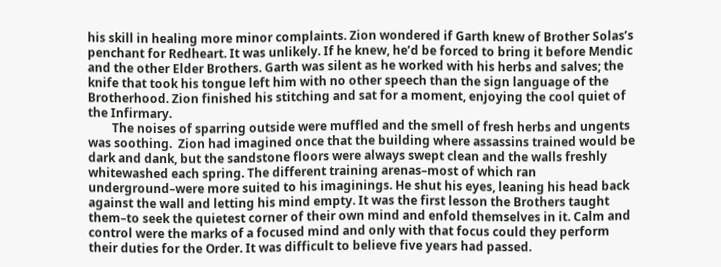his skill in healing more minor complaints. Zion wondered if Garth knew of Brother Solas’s penchant for Redheart. It was unlikely. If he knew, he’d be forced to bring it before Mendic and the other Elder Brothers. Garth was silent as he worked with his herbs and salves; the knife that took his tongue left him with no other speech than the sign language of the Brotherhood. Zion finished his stitching and sat for a moment, enjoying the cool quiet of the Infirmary.
        The noises of sparring outside were muffled and the smell of fresh herbs and ungents was soothing.  Zion had imagined once that the building where assassins trained would be dark and dank, but the sandstone floors were always swept clean and the walls freshly whitewashed each spring. The different training arenas–most of which ran underground–were more suited to his imaginings. He shut his eyes, leaning his head back against the wall and letting his mind empty. It was the first lesson the Brothers taught them–to seek the quietest corner of their own mind and enfold themselves in it. Calm and control were the marks of a focused mind and only with that focus could they perform their duties for the Order. It was difficult to believe five years had passed.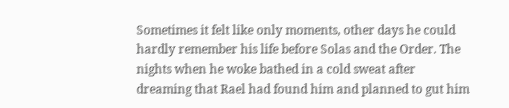Sometimes it felt like only moments, other days he could hardly remember his life before Solas and the Order. The nights when he woke bathed in a cold sweat after dreaming that Rael had found him and planned to gut him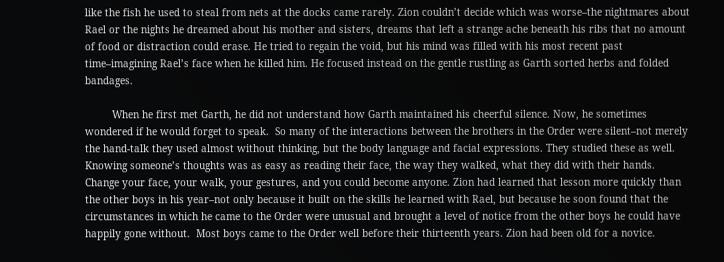like the fish he used to steal from nets at the docks came rarely. Zion couldn’t decide which was worse–the nightmares about Rael or the nights he dreamed about his mother and sisters, dreams that left a strange ache beneath his ribs that no amount of food or distraction could erase. He tried to regain the void, but his mind was filled with his most recent past time–imagining Rael’s face when he killed him. He focused instead on the gentle rustling as Garth sorted herbs and folded bandages.

         When he first met Garth, he did not understand how Garth maintained his cheerful silence. Now, he sometimes wondered if he would forget to speak.  So many of the interactions between the brothers in the Order were silent–not merely the hand-talk they used almost without thinking, but the body language and facial expressions. They studied these as well. Knowing someone’s thoughts was as easy as reading their face, the way they walked, what they did with their hands. Change your face, your walk, your gestures, and you could become anyone. Zion had learned that lesson more quickly than the other boys in his year–not only because it built on the skills he learned with Rael, but because he soon found that the circumstances in which he came to the Order were unusual and brought a level of notice from the other boys he could have happily gone without.  Most boys came to the Order well before their thirteenth years. Zion had been old for a novice.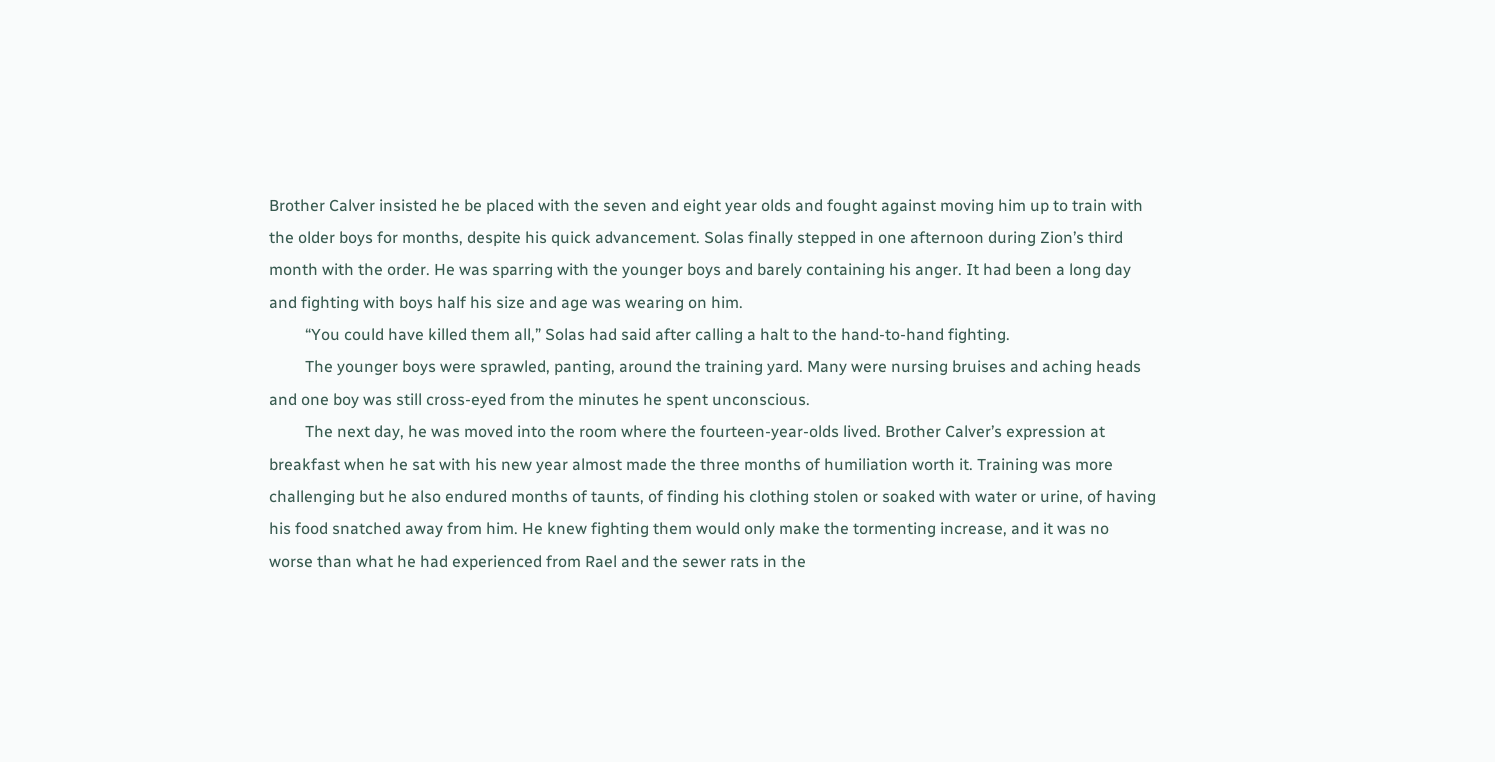Brother Calver insisted he be placed with the seven and eight year olds and fought against moving him up to train with the older boys for months, despite his quick advancement. Solas finally stepped in one afternoon during Zion’s third month with the order. He was sparring with the younger boys and barely containing his anger. It had been a long day and fighting with boys half his size and age was wearing on him.
         “You could have killed them all,” Solas had said after calling a halt to the hand-to-hand fighting.
         The younger boys were sprawled, panting, around the training yard. Many were nursing bruises and aching heads and one boy was still cross-eyed from the minutes he spent unconscious.
         The next day, he was moved into the room where the fourteen-year-olds lived. Brother Calver’s expression at breakfast when he sat with his new year almost made the three months of humiliation worth it. Training was more challenging but he also endured months of taunts, of finding his clothing stolen or soaked with water or urine, of having his food snatched away from him. He knew fighting them would only make the tormenting increase, and it was no worse than what he had experienced from Rael and the sewer rats in the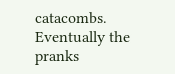catacombs. Eventually the pranks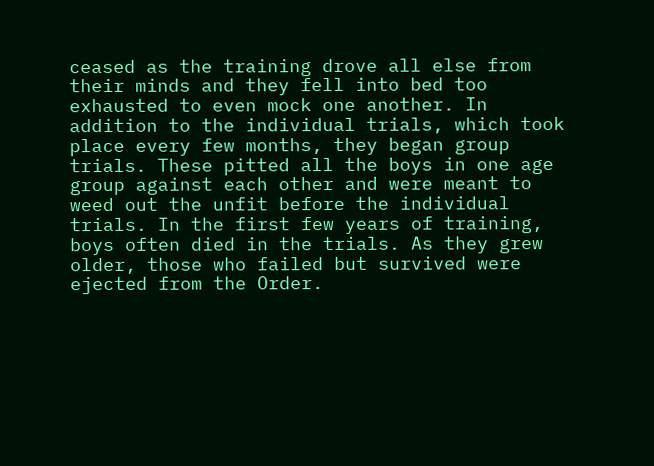ceased as the training drove all else from their minds and they fell into bed too exhausted to even mock one another. In addition to the individual trials, which took place every few months, they began group trials. These pitted all the boys in one age group against each other and were meant to weed out the unfit before the individual trials. In the first few years of training, boys often died in the trials. As they grew older, those who failed but survived were ejected from the Order.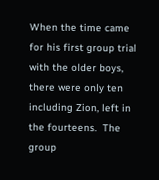When the time came for his first group trial with the older boys, there were only ten including Zion, left in the fourteens.  The group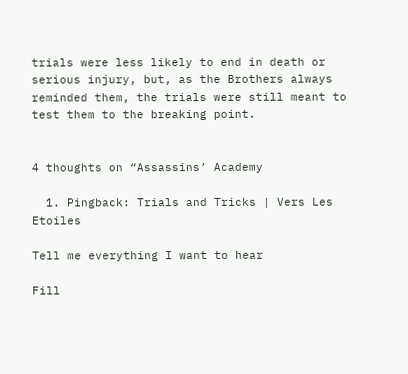trials were less likely to end in death or serious injury, but, as the Brothers always reminded them, the trials were still meant to test them to the breaking point.


4 thoughts on “Assassins’ Academy

  1. Pingback: Trials and Tricks | Vers Les Etoiles

Tell me everything I want to hear

Fill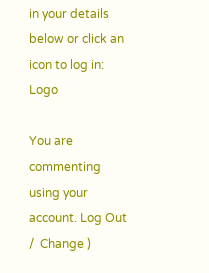in your details below or click an icon to log in: Logo

You are commenting using your account. Log Out /  Change )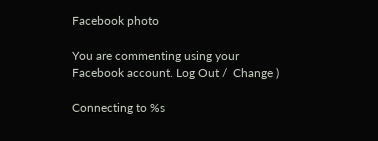Facebook photo

You are commenting using your Facebook account. Log Out /  Change )

Connecting to %s